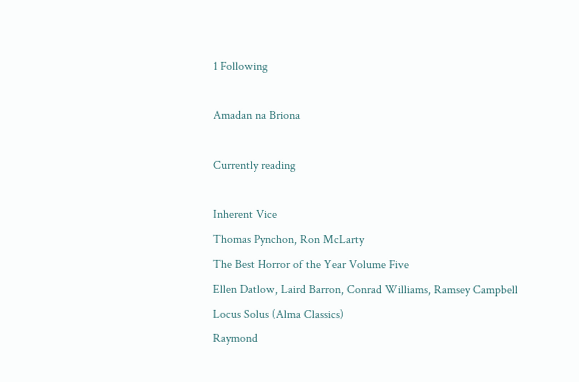1 Following

Amadan na Briona

Currently reading

Inherent Vice
Thomas Pynchon, Ron McLarty
The Best Horror of the Year Volume Five
Ellen Datlow, Laird Barron, Conrad Williams, Ramsey Campbell
Locus Solus (Alma Classics)
Raymond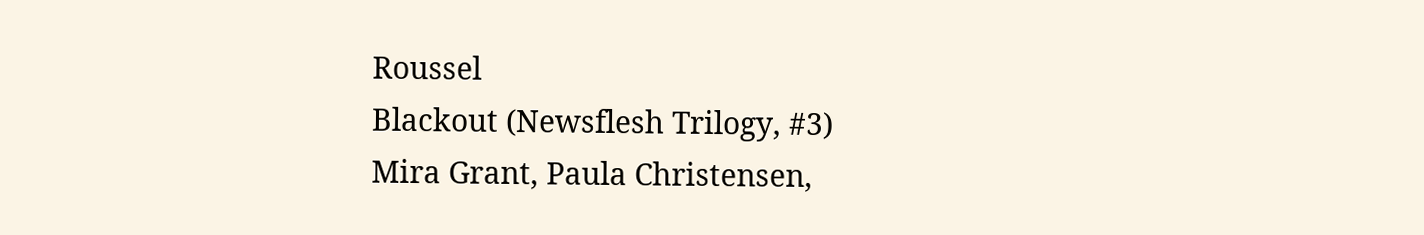Roussel
Blackout (Newsflesh Trilogy, #3)
Mira Grant, Paula Christensen,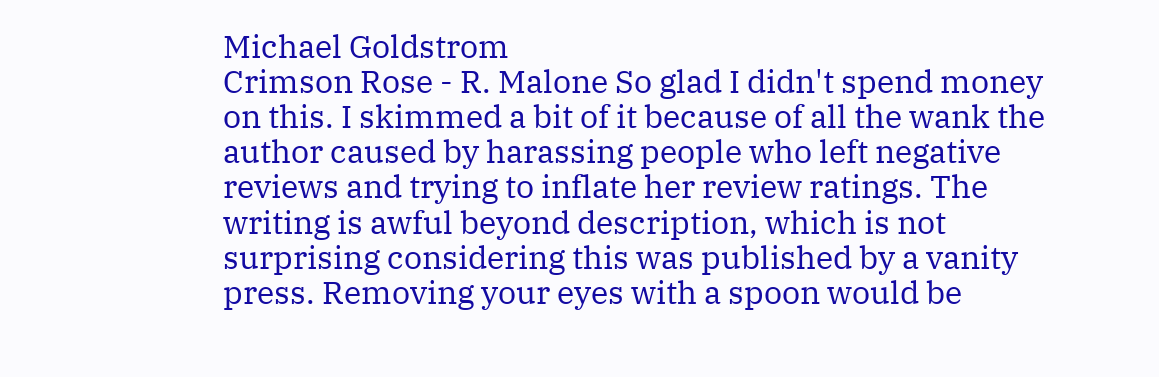Michael Goldstrom
Crimson Rose - R. Malone So glad I didn't spend money on this. I skimmed a bit of it because of all the wank the author caused by harassing people who left negative reviews and trying to inflate her review ratings. The writing is awful beyond description, which is not surprising considering this was published by a vanity press. Removing your eyes with a spoon would be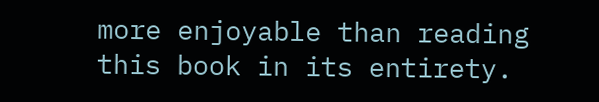more enjoyable than reading this book in its entirety.